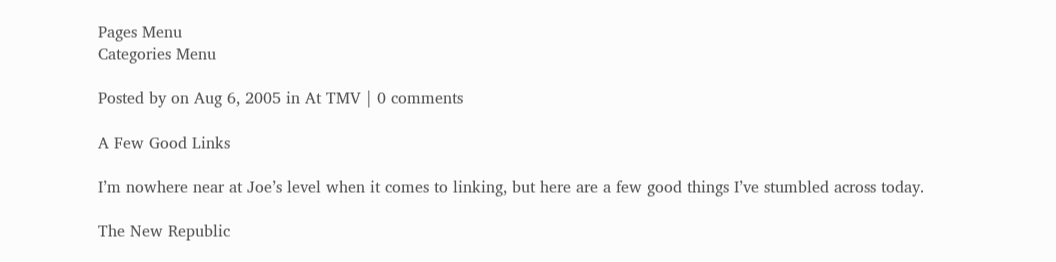Pages Menu
Categories Menu

Posted by on Aug 6, 2005 in At TMV | 0 comments

A Few Good Links

I’m nowhere near at Joe’s level when it comes to linking, but here are a few good things I’ve stumbled across today.

The New Republic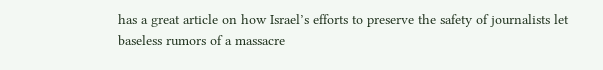has a great article on how Israel’s efforts to preserve the safety of journalists let baseless rumors of a massacre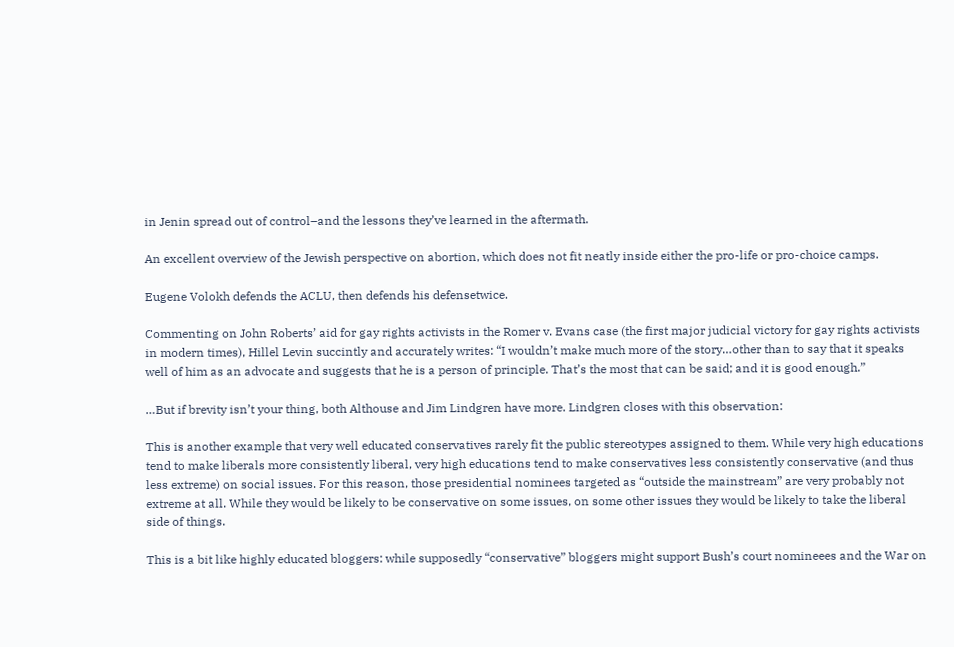in Jenin spread out of control–and the lessons they’ve learned in the aftermath.

An excellent overview of the Jewish perspective on abortion, which does not fit neatly inside either the pro-life or pro-choice camps.

Eugene Volokh defends the ACLU, then defends his defensetwice.

Commenting on John Roberts’ aid for gay rights activists in the Romer v. Evans case (the first major judicial victory for gay rights activists in modern times), Hillel Levin succintly and accurately writes: “I wouldn’t make much more of the story…other than to say that it speaks well of him as an advocate and suggests that he is a person of principle. That’s the most that can be said; and it is good enough.”

…But if brevity isn’t your thing, both Althouse and Jim Lindgren have more. Lindgren closes with this observation:

This is another example that very well educated conservatives rarely fit the public stereotypes assigned to them. While very high educations tend to make liberals more consistently liberal, very high educations tend to make conservatives less consistently conservative (and thus less extreme) on social issues. For this reason, those presidential nominees targeted as “outside the mainstream” are very probably not extreme at all. While they would be likely to be conservative on some issues, on some other issues they would be likely to take the liberal side of things.

This is a bit like highly educated bloggers: while supposedly “conservative” bloggers might support Bush’s court nomineees and the War on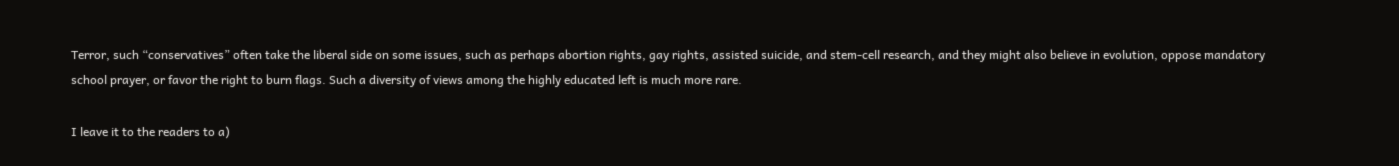Terror, such “conservatives” often take the liberal side on some issues, such as perhaps abortion rights, gay rights, assisted suicide, and stem-cell research, and they might also believe in evolution, oppose mandatory school prayer, or favor the right to burn flags. Such a diversity of views among the highly educated left is much more rare.

I leave it to the readers to a)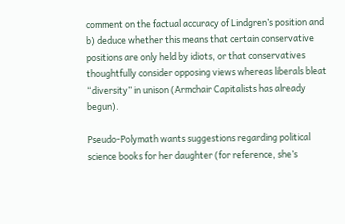comment on the factual accuracy of Lindgren’s position and b) deduce whether this means that certain conservative positions are only held by idiots, or that conservatives thoughtfully consider opposing views whereas liberals bleat “diversity” in unison (Armchair Capitalists has already begun).

Pseudo-Polymath wants suggestions regarding political science books for her daughter (for reference, she’s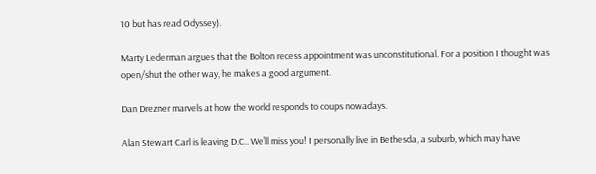10 but has read Odyssey).

Marty Lederman argues that the Bolton recess appointment was unconstitutional. For a position I thought was open/shut the other way, he makes a good argument.

Dan Drezner marvels at how the world responds to coups nowadays.

Alan Stewart Carl is leaving D.C.. We’ll miss you! I personally live in Bethesda, a suburb, which may have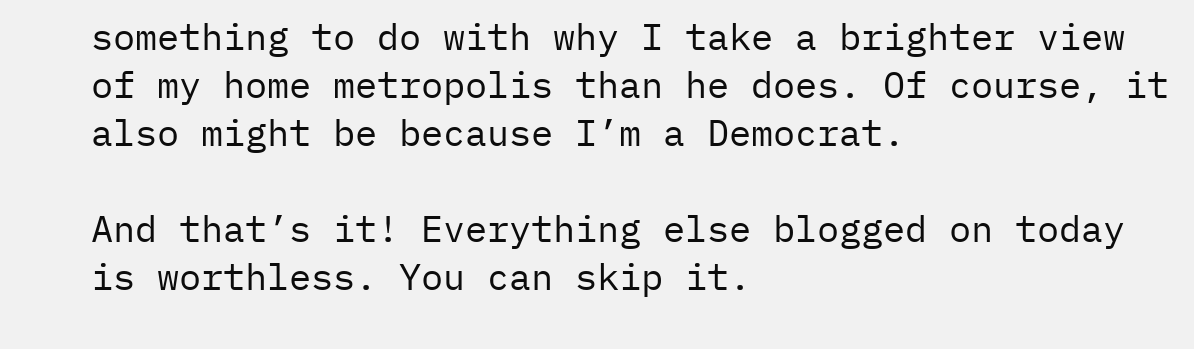something to do with why I take a brighter view of my home metropolis than he does. Of course, it also might be because I’m a Democrat.

And that’s it! Everything else blogged on today is worthless. You can skip it.